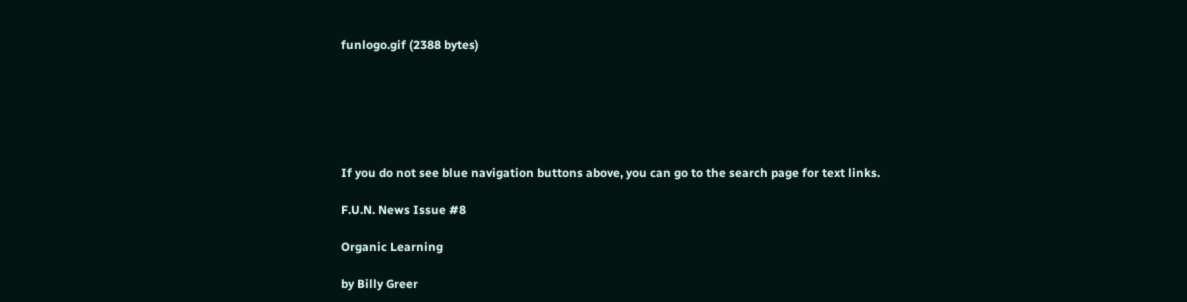funlogo.gif (2388 bytes)






If you do not see blue navigation buttons above, you can go to the search page for text links.

F.U.N. News Issue #8

Organic Learning

by Billy Greer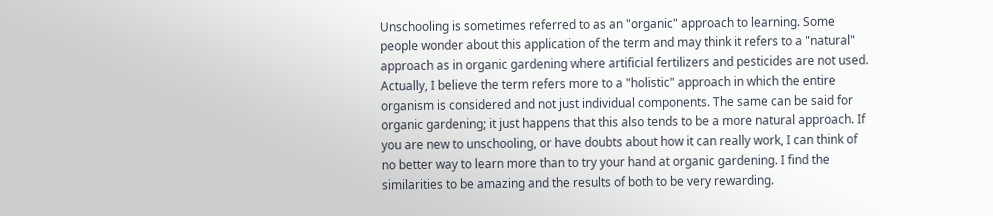Unschooling is sometimes referred to as an "organic" approach to learning. Some people wonder about this application of the term and may think it refers to a "natural" approach as in organic gardening where artificial fertilizers and pesticides are not used. Actually, I believe the term refers more to a "holistic" approach in which the entire organism is considered and not just individual components. The same can be said for organic gardening; it just happens that this also tends to be a more natural approach. If you are new to unschooling, or have doubts about how it can really work, I can think of no better way to learn more than to try your hand at organic gardening. I find the similarities to be amazing and the results of both to be very rewarding.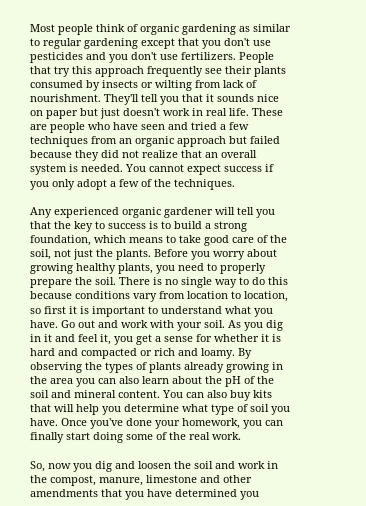Most people think of organic gardening as similar to regular gardening except that you don't use pesticides and you don't use fertilizers. People that try this approach frequently see their plants consumed by insects or wilting from lack of nourishment. They'll tell you that it sounds nice on paper but just doesn't work in real life. These are people who have seen and tried a few techniques from an organic approach but failed because they did not realize that an overall system is needed. You cannot expect success if you only adopt a few of the techniques.

Any experienced organic gardener will tell you that the key to success is to build a strong foundation, which means to take good care of the soil, not just the plants. Before you worry about growing healthy plants, you need to properly prepare the soil. There is no single way to do this because conditions vary from location to location, so first it is important to understand what you have. Go out and work with your soil. As you dig in it and feel it, you get a sense for whether it is hard and compacted or rich and loamy. By observing the types of plants already growing in the area you can also learn about the pH of the soil and mineral content. You can also buy kits that will help you determine what type of soil you have. Once you've done your homework, you can finally start doing some of the real work.

So, now you dig and loosen the soil and work in the compost, manure, limestone and other amendments that you have determined you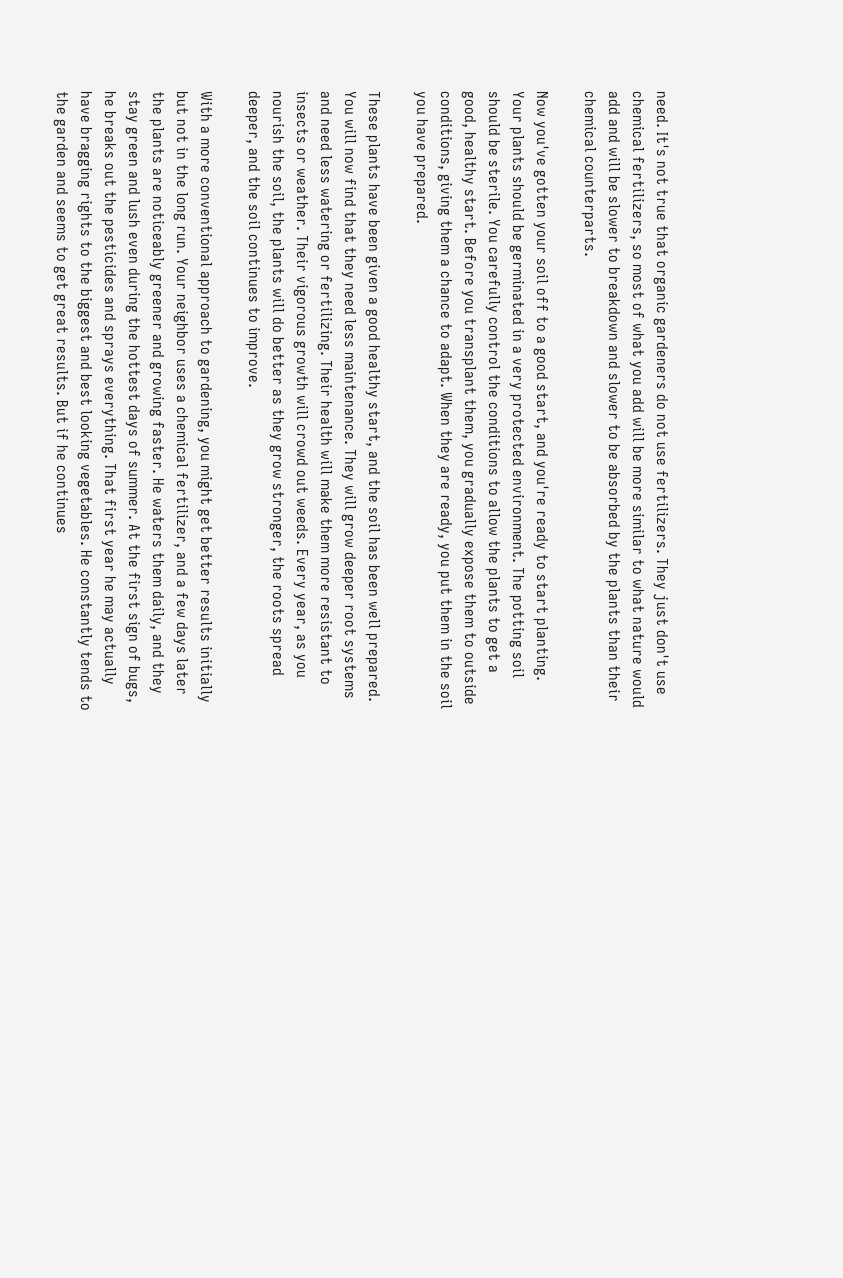need. It's not true that organic gardeners do not use fertilizers. They just don't use chemical fertilizers, so most of what you add will be more similar to what nature would add and will be slower to breakdown and slower to be absorbed by the plants than their chemical counterparts.

Now you've gotten your soil off to a good start, and you're ready to start planting. Your plants should be germinated in a very protected environment. The potting soil should be sterile. You carefully control the conditions to allow the plants to get a good, healthy start. Before you transplant them, you gradually expose them to outside conditions, giving them a chance to adapt. When they are ready, you put them in the soil you have prepared.

These plants have been given a good healthy start, and the soil has been well prepared. You will now find that they need less maintenance. They will grow deeper root systems and need less watering or fertilizing. Their health will make them more resistant to insects or weather. Their vigorous growth will crowd out weeds. Every year, as you nourish the soil, the plants will do better as they grow stronger, the roots spread deeper, and the soil continues to improve.

With a more conventional approach to gardening, you might get better results initially but not in the long run. Your neighbor uses a chemical fertilizer, and a few days later the plants are noticeably greener and growing faster. He waters them daily, and they stay green and lush even during the hottest days of summer. At the first sign of bugs, he breaks out the pesticides and sprays everything. That first year he may actually have bragging rights to the biggest and best looking vegetables. He constantly tends to the garden and seems to get great results. But if he continues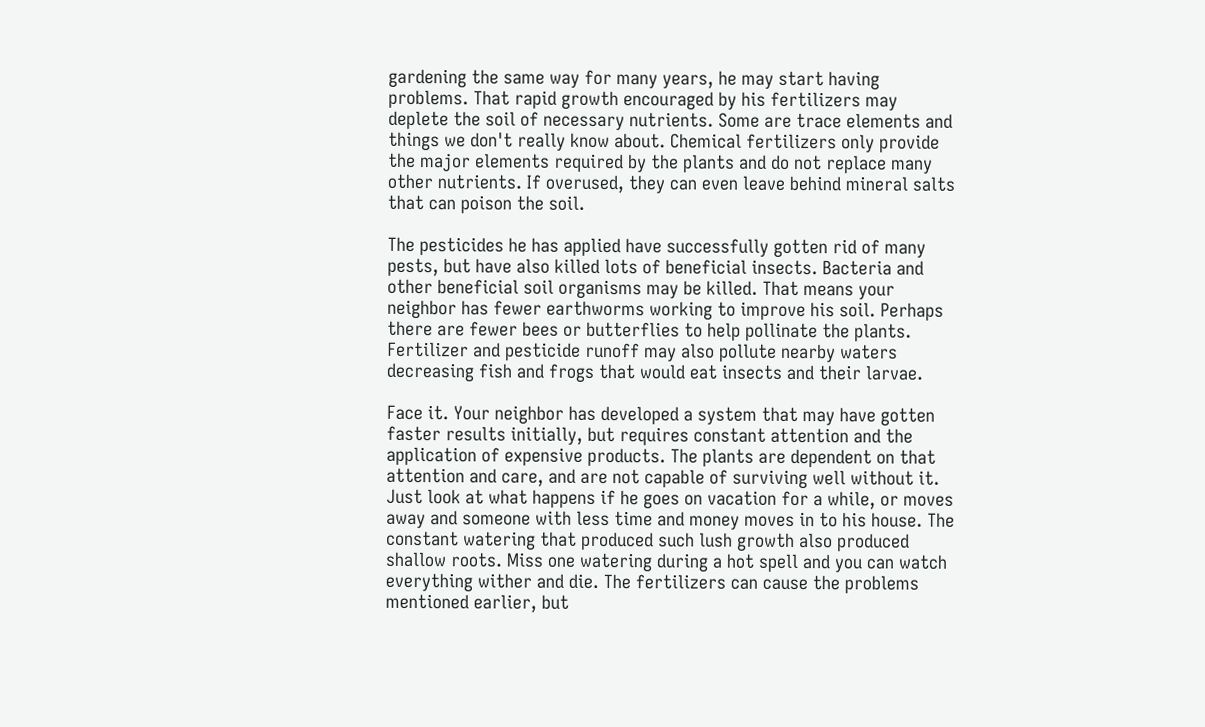gardening the same way for many years, he may start having problems. That rapid growth encouraged by his fertilizers may deplete the soil of necessary nutrients. Some are trace elements and things we don't really know about. Chemical fertilizers only provide the major elements required by the plants and do not replace many other nutrients. If overused, they can even leave behind mineral salts that can poison the soil.

The pesticides he has applied have successfully gotten rid of many pests, but have also killed lots of beneficial insects. Bacteria and other beneficial soil organisms may be killed. That means your neighbor has fewer earthworms working to improve his soil. Perhaps there are fewer bees or butterflies to help pollinate the plants. Fertilizer and pesticide runoff may also pollute nearby waters decreasing fish and frogs that would eat insects and their larvae.

Face it. Your neighbor has developed a system that may have gotten faster results initially, but requires constant attention and the application of expensive products. The plants are dependent on that attention and care, and are not capable of surviving well without it. Just look at what happens if he goes on vacation for a while, or moves away and someone with less time and money moves in to his house. The constant watering that produced such lush growth also produced shallow roots. Miss one watering during a hot spell and you can watch everything wither and die. The fertilizers can cause the problems mentioned earlier, but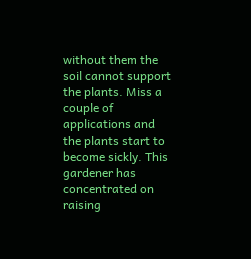without them the soil cannot support the plants. Miss a couple of applications and the plants start to become sickly. This gardener has concentrated on raising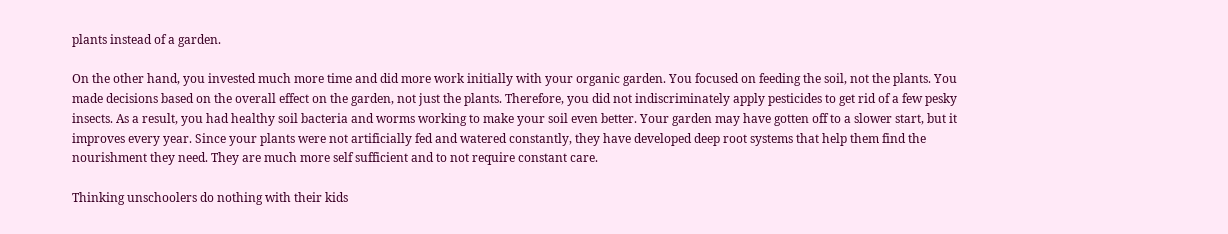plants instead of a garden.

On the other hand, you invested much more time and did more work initially with your organic garden. You focused on feeding the soil, not the plants. You made decisions based on the overall effect on the garden, not just the plants. Therefore, you did not indiscriminately apply pesticides to get rid of a few pesky insects. As a result, you had healthy soil bacteria and worms working to make your soil even better. Your garden may have gotten off to a slower start, but it improves every year. Since your plants were not artificially fed and watered constantly, they have developed deep root systems that help them find the nourishment they need. They are much more self sufficient and to not require constant care.

Thinking unschoolers do nothing with their kids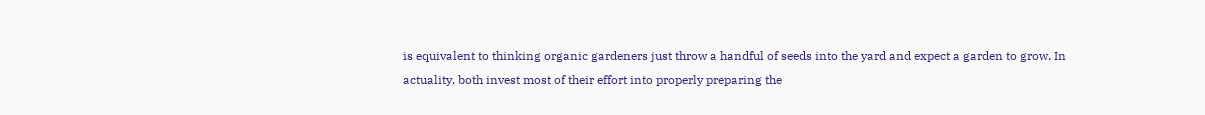is equivalent to thinking organic gardeners just throw a handful of seeds into the yard and expect a garden to grow. In actuality, both invest most of their effort into properly preparing the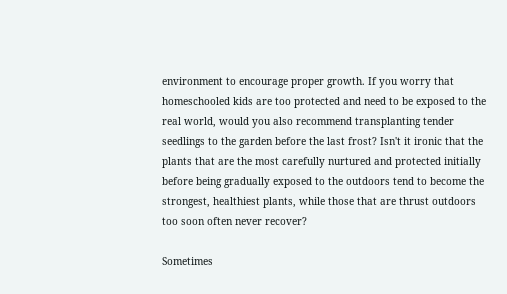environment to encourage proper growth. If you worry that homeschooled kids are too protected and need to be exposed to the real world, would you also recommend transplanting tender seedlings to the garden before the last frost? Isn't it ironic that the plants that are the most carefully nurtured and protected initially before being gradually exposed to the outdoors tend to become the strongest, healthiest plants, while those that are thrust outdoors too soon often never recover?

Sometimes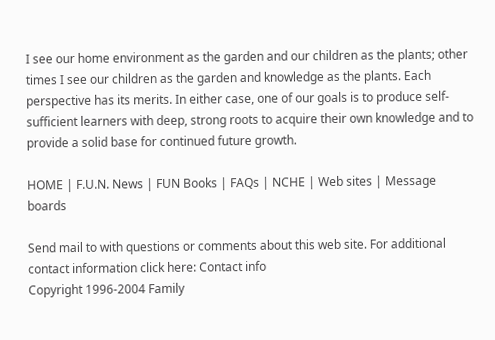I see our home environment as the garden and our children as the plants; other times I see our children as the garden and knowledge as the plants. Each perspective has its merits. In either case, one of our goals is to produce self-sufficient learners with deep, strong roots to acquire their own knowledge and to provide a solid base for continued future growth.

HOME | F.U.N. News | FUN Books | FAQs | NCHE | Web sites | Message boards

Send mail to with questions or comments about this web site. For additional contact information click here: Contact info
Copyright 1996-2004 Family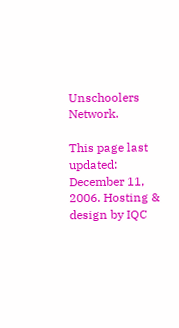Unschoolers Network.

This page last updated: December 11, 2006. Hosting & design by IQC